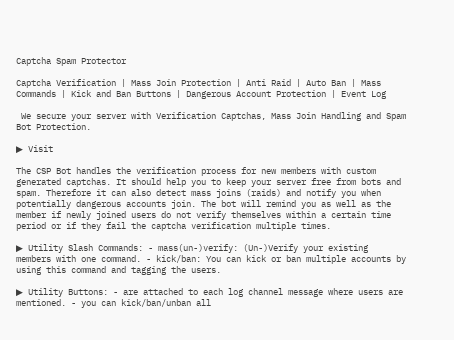Captcha Spam Protector

Captcha Verification | Mass Join Protection | Anti Raid | Auto Ban | Mass Commands | Kick and Ban Buttons | Dangerous Account Protection | Event Log

 We secure your server with Verification Captchas, Mass Join Handling and Spam Bot Protection.

▶ Visit

The CSP Bot handles the verification process for new members with custom generated captchas. It should help you to keep your server free from bots and spam. Therefore it can also detect mass joins (raids) and notify you when potentially dangerous accounts join. The bot will remind you as well as the member if newly joined users do not verify themselves within a certain time period or if they fail the captcha verification multiple times.

▶ Utility Slash Commands: - mass(un-)verify: (Un-)Verify your existing members with one command. - kick/ban: You can kick or ban multiple accounts by using this command and tagging the users.

▶ Utility Buttons: - are attached to each log channel message where users are mentioned. - you can kick/ban/unban all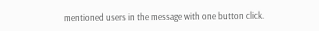mentioned users in the message with one button click.